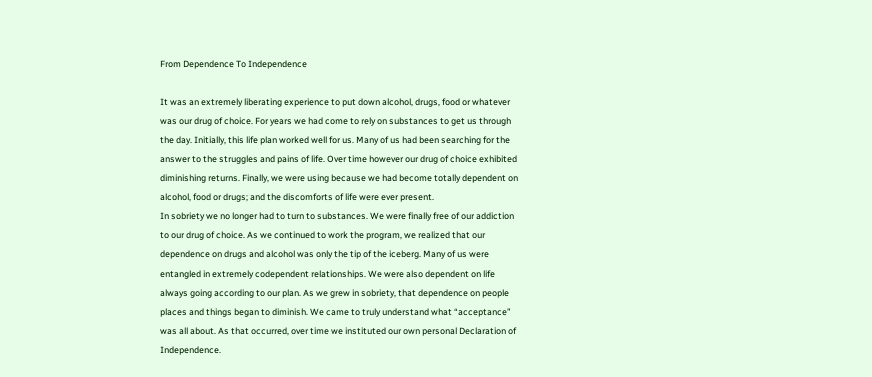From Dependence To Independence

It was an extremely liberating experience to put down alcohol, drugs, food or whatever was our drug of choice. For years we had come to rely on substances to get us through the day. Initially, this life plan worked well for us. Many of us had been searching for the answer to the struggles and pains of life. Over time however our drug of choice exhibited diminishing returns. Finally, we were using because we had become totally dependent on alcohol, food or drugs; and the discomforts of life were ever present.
In sobriety we no longer had to turn to substances. We were finally free of our addiction to our drug of choice. As we continued to work the program, we realized that our dependence on drugs and alcohol was only the tip of the iceberg. Many of us were entangled in extremely codependent relationships. We were also dependent on life always going according to our plan. As we grew in sobriety, that dependence on people places and things began to diminish. We came to truly understand what “acceptance” was all about. As that occurred, over time we instituted our own personal Declaration of Independence.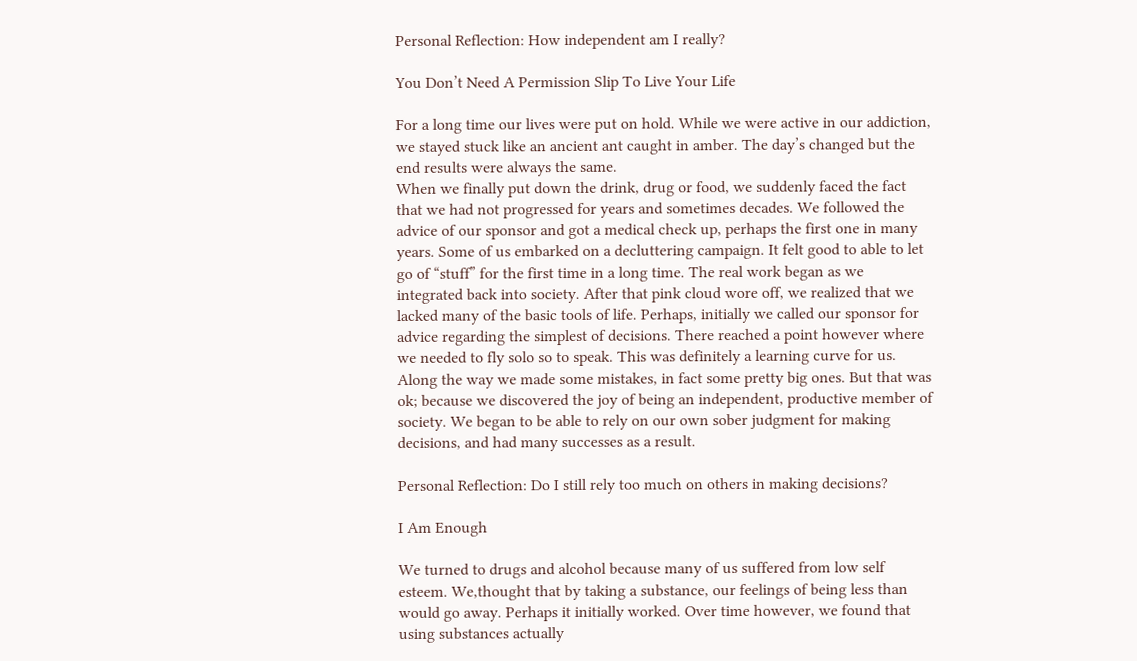Personal Reflection: How independent am I really?

You Don’t Need A Permission Slip To Live Your Life

For a long time our lives were put on hold. While we were active in our addiction, we stayed stuck like an ancient ant caught in amber. The day’s changed but the end results were always the same.
When we finally put down the drink, drug or food, we suddenly faced the fact that we had not progressed for years and sometimes decades. We followed the advice of our sponsor and got a medical check up, perhaps the first one in many years. Some of us embarked on a decluttering campaign. It felt good to able to let go of “stuff” for the first time in a long time. The real work began as we integrated back into society. After that pink cloud wore off, we realized that we lacked many of the basic tools of life. Perhaps, initially we called our sponsor for advice regarding the simplest of decisions. There reached a point however where we needed to fly solo so to speak. This was definitely a learning curve for us. Along the way we made some mistakes, in fact some pretty big ones. But that was ok; because we discovered the joy of being an independent, productive member of society. We began to be able to rely on our own sober judgment for making decisions, and had many successes as a result.

Personal Reflection: Do I still rely too much on others in making decisions?

I Am Enough

We turned to drugs and alcohol because many of us suffered from low self esteem. We,thought that by taking a substance, our feelings of being less than would go away. Perhaps it initially worked. Over time however, we found that using substances actually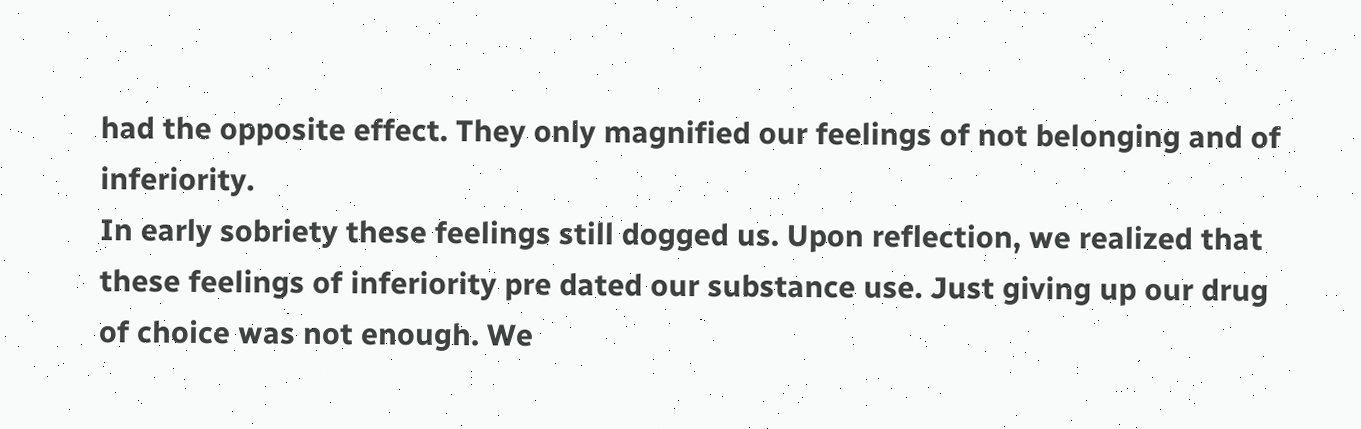had the opposite effect. They only magnified our feelings of not belonging and of inferiority.
In early sobriety these feelings still dogged us. Upon reflection, we realized that these feelings of inferiority pre dated our substance use. Just giving up our drug of choice was not enough. We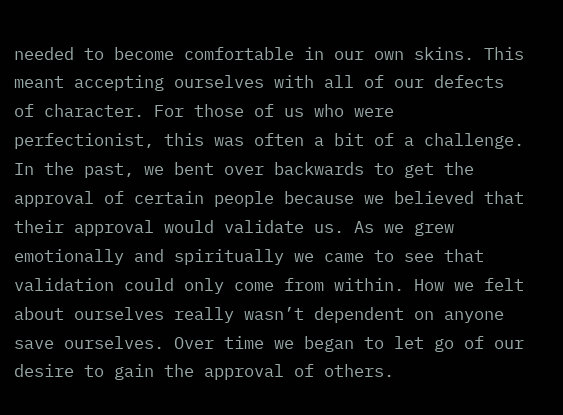needed to become comfortable in our own skins. This meant accepting ourselves with all of our defects of character. For those of us who were perfectionist, this was often a bit of a challenge. In the past, we bent over backwards to get the approval of certain people because we believed that their approval would validate us. As we grew emotionally and spiritually we came to see that validation could only come from within. How we felt about ourselves really wasn’t dependent on anyone save ourselves. Over time we began to let go of our desire to gain the approval of others.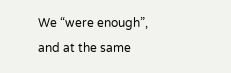We “were enough”, and at the same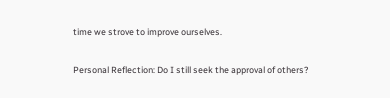time we strove to improve ourselves.

Personal Reflection: Do I still seek the approval of others?